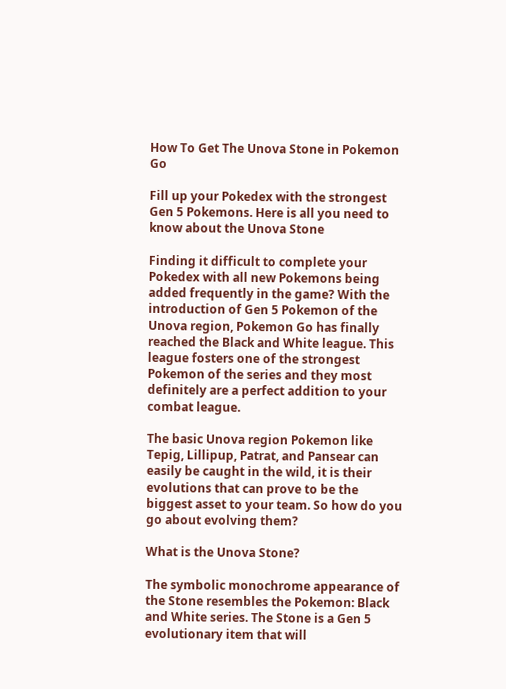How To Get The Unova Stone in Pokemon Go

Fill up your Pokedex with the strongest Gen 5 Pokemons. Here is all you need to know about the Unova Stone

Finding it difficult to complete your Pokedex with all new Pokemons being added frequently in the game? With the introduction of Gen 5 Pokemon of the Unova region, Pokemon Go has finally reached the Black and White league. This league fosters one of the strongest Pokemon of the series and they most definitely are a perfect addition to your combat league.

The basic Unova region Pokemon like Tepig, Lillipup, Patrat, and Pansear can easily be caught in the wild, it is their evolutions that can prove to be the biggest asset to your team. So how do you go about evolving them?

What is the Unova Stone?

The symbolic monochrome appearance of the Stone resembles the Pokemon: Black and White series. The Stone is a Gen 5 evolutionary item that will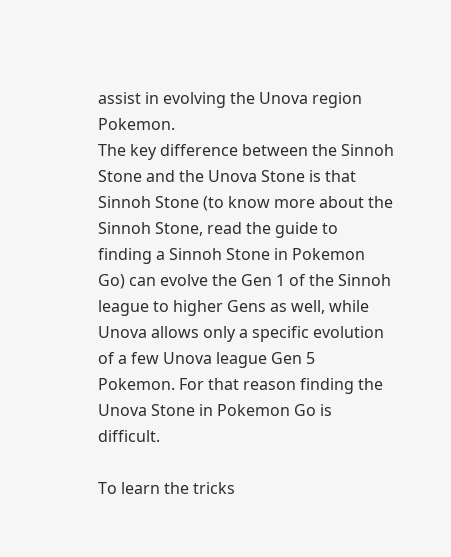assist in evolving the Unova region Pokemon.
The key difference between the Sinnoh Stone and the Unova Stone is that Sinnoh Stone (to know more about the Sinnoh Stone, read the guide to finding a Sinnoh Stone in Pokemon Go) can evolve the Gen 1 of the Sinnoh league to higher Gens as well, while Unova allows only a specific evolution of a few Unova league Gen 5 Pokemon. For that reason finding the Unova Stone in Pokemon Go is difficult.

To learn the tricks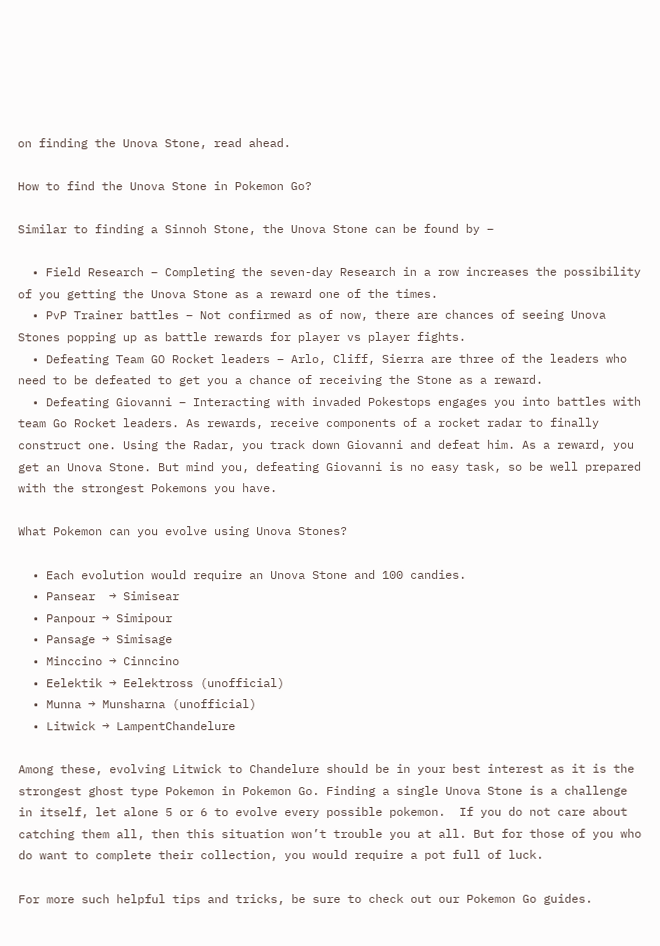on finding the Unova Stone, read ahead.

How to find the Unova Stone in Pokemon Go?

Similar to finding a Sinnoh Stone, the Unova Stone can be found by –

  • Field Research – Completing the seven-day Research in a row increases the possibility of you getting the Unova Stone as a reward one of the times.
  • PvP Trainer battles – Not confirmed as of now, there are chances of seeing Unova Stones popping up as battle rewards for player vs player fights.
  • Defeating Team GO Rocket leaders – Arlo, Cliff, Sierra are three of the leaders who need to be defeated to get you a chance of receiving the Stone as a reward.
  • Defeating Giovanni – Interacting with invaded Pokestops engages you into battles with team Go Rocket leaders. As rewards, receive components of a rocket radar to finally construct one. Using the Radar, you track down Giovanni and defeat him. As a reward, you get an Unova Stone. But mind you, defeating Giovanni is no easy task, so be well prepared with the strongest Pokemons you have.

What Pokemon can you evolve using Unova Stones?

  • Each evolution would require an Unova Stone and 100 candies.
  • Pansear  → Simisear
  • Panpour → Simipour
  • Pansage → Simisage
  • Minccino → Cinncino
  • Eelektik → Eelektross (unofficial)
  • Munna → Munsharna (unofficial)
  • Litwick → LampentChandelure

Among these, evolving Litwick to Chandelure should be in your best interest as it is the strongest ghost type Pokemon in Pokemon Go. Finding a single Unova Stone is a challenge in itself, let alone 5 or 6 to evolve every possible pokemon.  If you do not care about catching them all, then this situation won’t trouble you at all. But for those of you who do want to complete their collection, you would require a pot full of luck.

For more such helpful tips and tricks, be sure to check out our Pokemon Go guides.